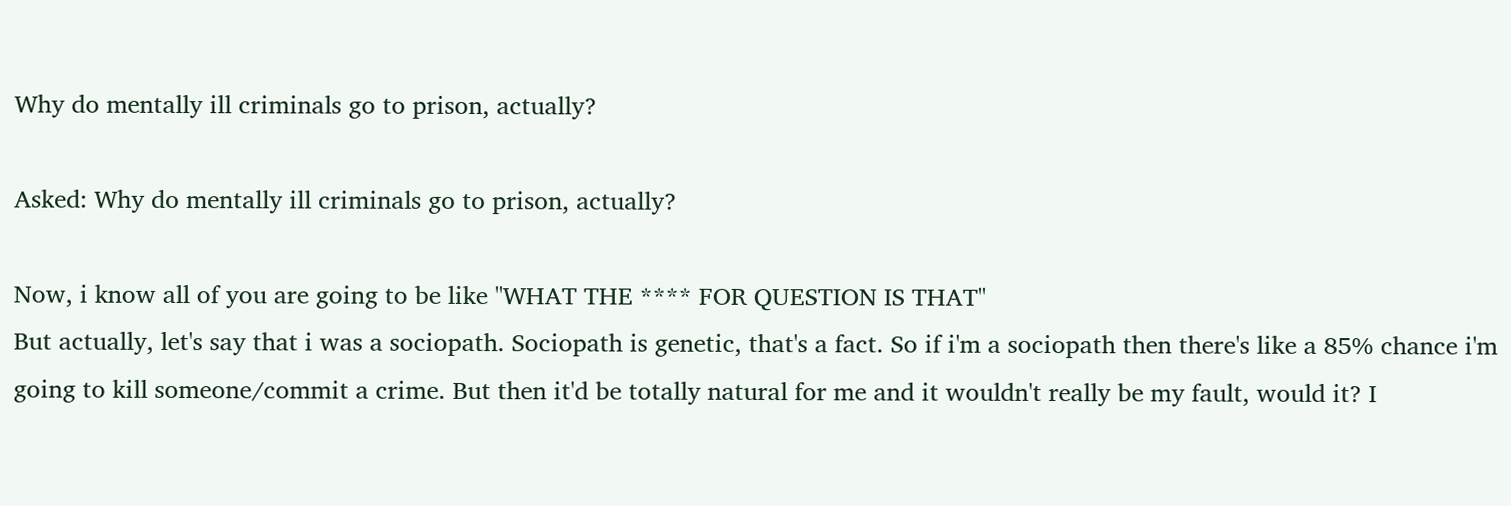Why do mentally ill criminals go to prison, actually?

Asked: Why do mentally ill criminals go to prison, actually?

Now, i know all of you are going to be like ''WHAT THE **** FOR QUESTION IS THAT''
But actually, let's say that i was a sociopath. Sociopath is genetic, that's a fact. So if i'm a sociopath then there's like a 85% chance i'm going to kill someone/commit a crime. But then it'd be totally natural for me and it wouldn't really be my fault, would it? I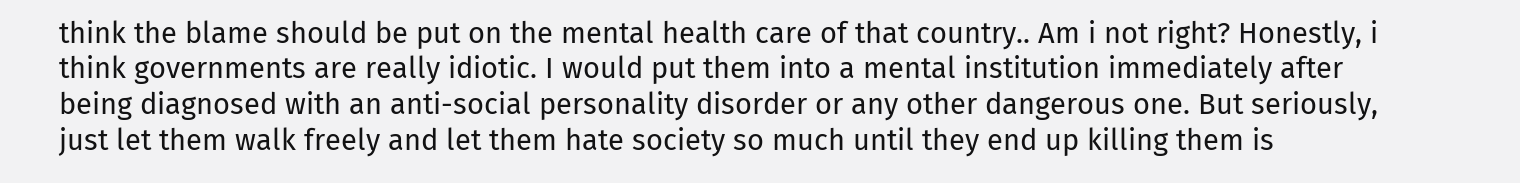think the blame should be put on the mental health care of that country.. Am i not right? Honestly, i think governments are really idiotic. I would put them into a mental institution immediately after being diagnosed with an anti-social personality disorder or any other dangerous one. But seriously, just let them walk freely and let them hate society so much until they end up killing them is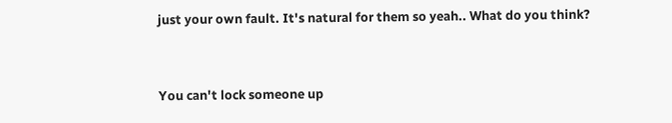just your own fault. It's natural for them so yeah.. What do you think?


You can't lock someone up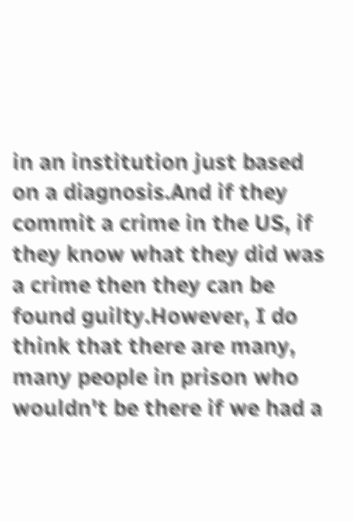in an institution just based on a diagnosis.And if they commit a crime in the US, if they know what they did was a crime then they can be found guilty.However, I do think that there are many, many people in prison who wouldn't be there if we had a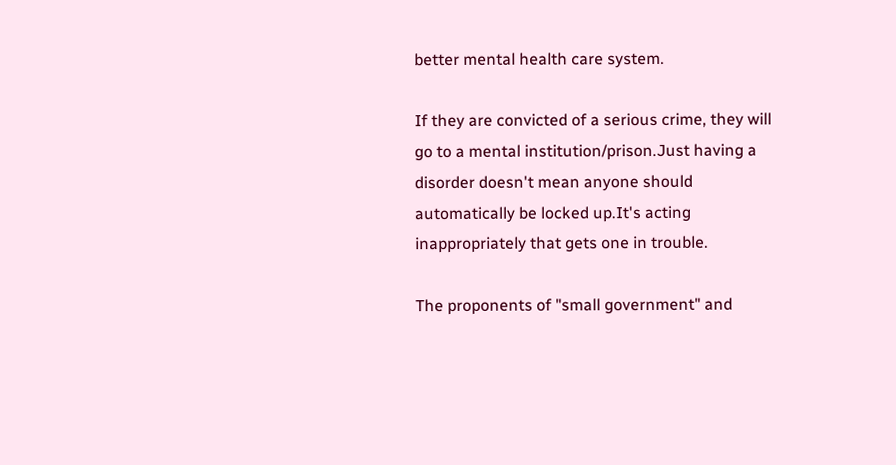better mental health care system.

If they are convicted of a serious crime, they will go to a mental institution/prison.Just having a disorder doesn't mean anyone should automatically be locked up.It's acting inappropriately that gets one in trouble.

The proponents of "small government" and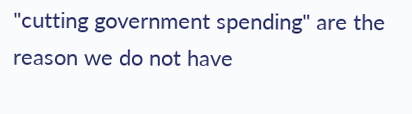"cutting government spending" are the reason we do not have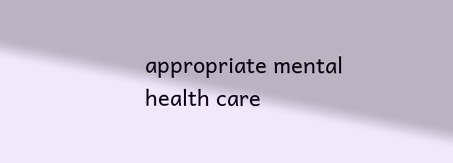appropriate mental health care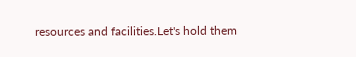resources and facilities.Let's hold them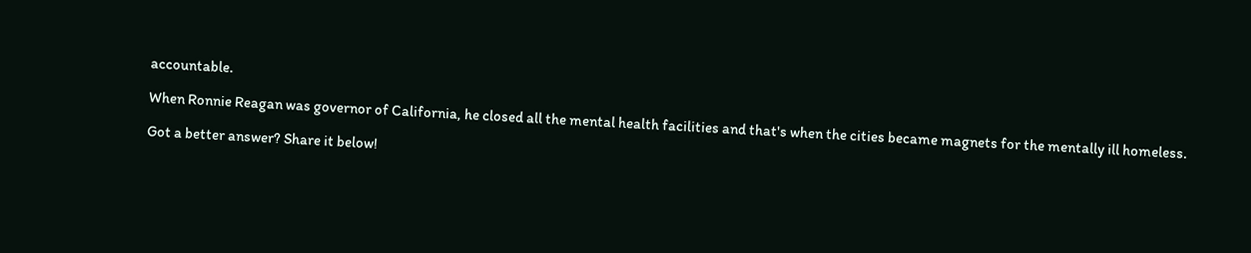accountable.

When Ronnie Reagan was governor of California, he closed all the mental health facilities and that's when the cities became magnets for the mentally ill homeless.

Got a better answer? Share it below!